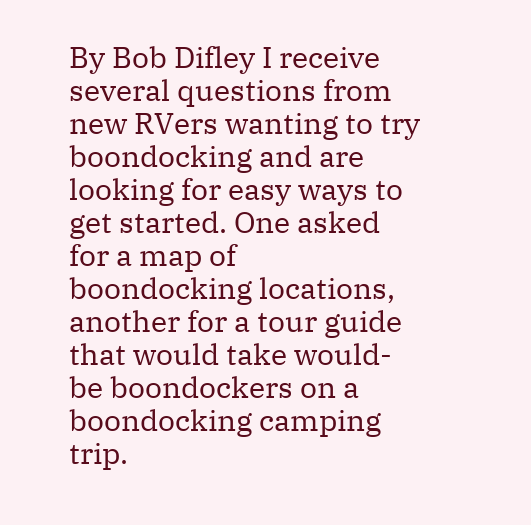By Bob Difley I receive several questions from new RVers wanting to try boondocking and are looking for easy ways to get started. One asked for a map of boondocking locations, another for a tour guide that would take would-be boondockers on a boondocking camping trip.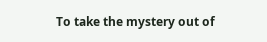To take the mystery out of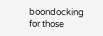boondocking for those